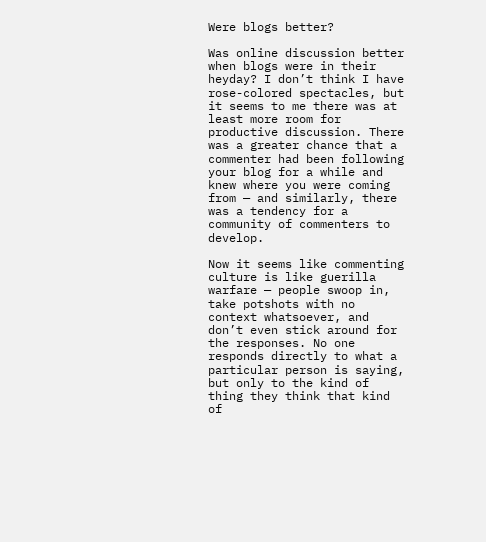Were blogs better?

Was online discussion better when blogs were in their heyday? I don’t think I have rose-colored spectacles, but it seems to me there was at least more room for productive discussion. There was a greater chance that a commenter had been following your blog for a while and knew where you were coming from — and similarly, there was a tendency for a community of commenters to develop.

Now it seems like commenting culture is like guerilla warfare — people swoop in, take potshots with no context whatsoever, and don’t even stick around for the responses. No one responds directly to what a particular person is saying, but only to the kind of thing they think that kind of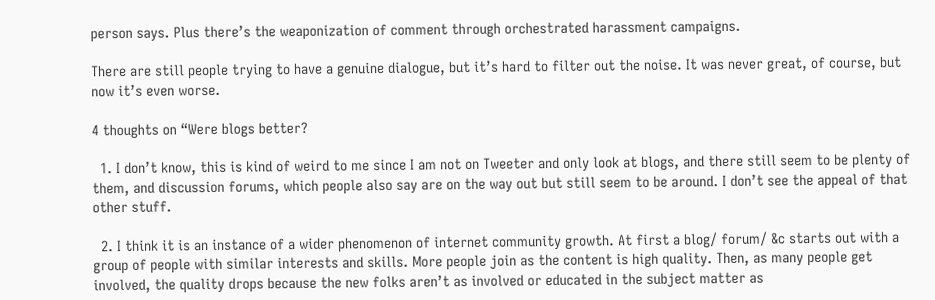person says. Plus there’s the weaponization of comment through orchestrated harassment campaigns.

There are still people trying to have a genuine dialogue, but it’s hard to filter out the noise. It was never great, of course, but now it’s even worse.

4 thoughts on “Were blogs better?

  1. I don’t know, this is kind of weird to me since I am not on Tweeter and only look at blogs, and there still seem to be plenty of them, and discussion forums, which people also say are on the way out but still seem to be around. I don’t see the appeal of that other stuff.

  2. I think it is an instance of a wider phenomenon of internet community growth. At first a blog/ forum/ &c starts out with a group of people with similar interests and skills. More people join as the content is high quality. Then, as many people get involved, the quality drops because the new folks aren’t as involved or educated in the subject matter as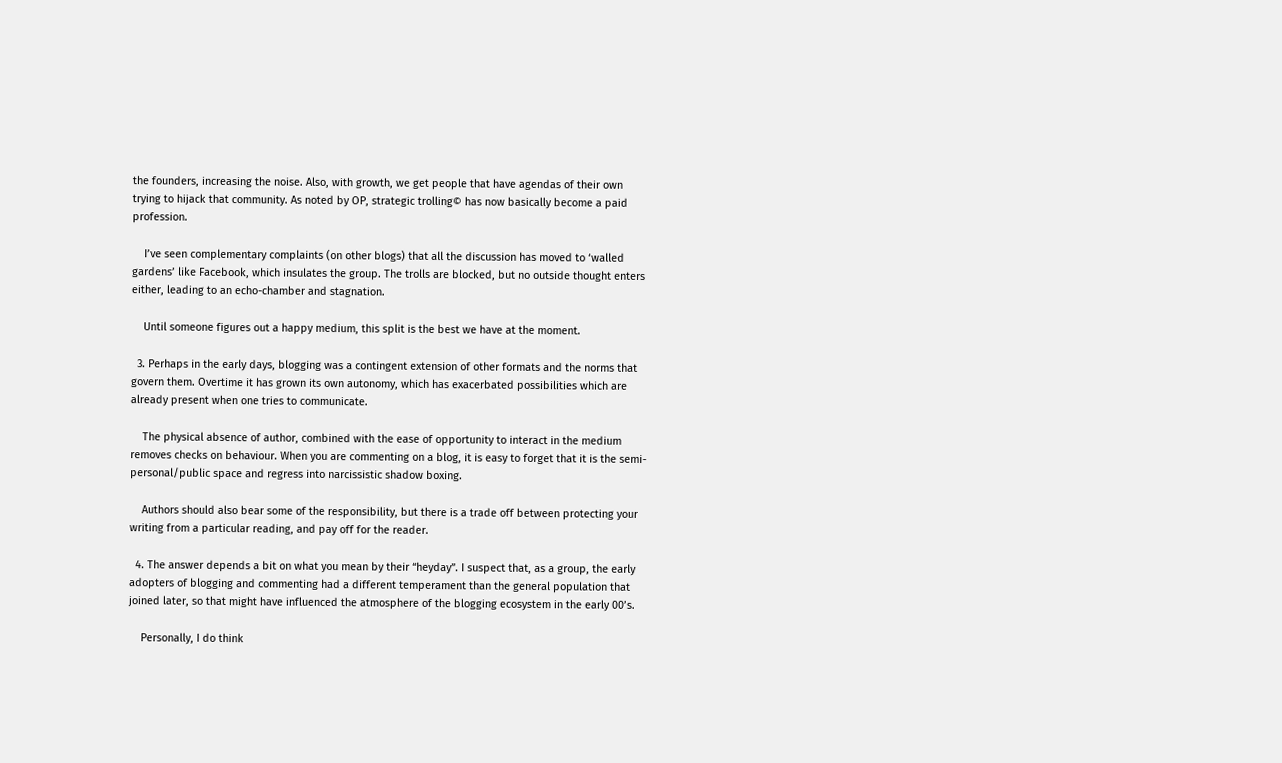the founders, increasing the noise. Also, with growth, we get people that have agendas of their own trying to hijack that community. As noted by OP, strategic trolling© has now basically become a paid profession.

    I’ve seen complementary complaints (on other blogs) that all the discussion has moved to ‘walled gardens’ like Facebook, which insulates the group. The trolls are blocked, but no outside thought enters either, leading to an echo-chamber and stagnation.

    Until someone figures out a happy medium, this split is the best we have at the moment.

  3. Perhaps in the early days, blogging was a contingent extension of other formats and the norms that govern them. Overtime it has grown its own autonomy, which has exacerbated possibilities which are already present when one tries to communicate.

    The physical absence of author, combined with the ease of opportunity to interact in the medium removes checks on behaviour. When you are commenting on a blog, it is easy to forget that it is the semi-personal/public space and regress into narcissistic shadow boxing.

    Authors should also bear some of the responsibility, but there is a trade off between protecting your writing from a particular reading, and pay off for the reader.

  4. The answer depends a bit on what you mean by their “heyday”. I suspect that, as a group, the early adopters of blogging and commenting had a different temperament than the general population that joined later, so that might have influenced the atmosphere of the blogging ecosystem in the early 00’s.

    Personally, I do think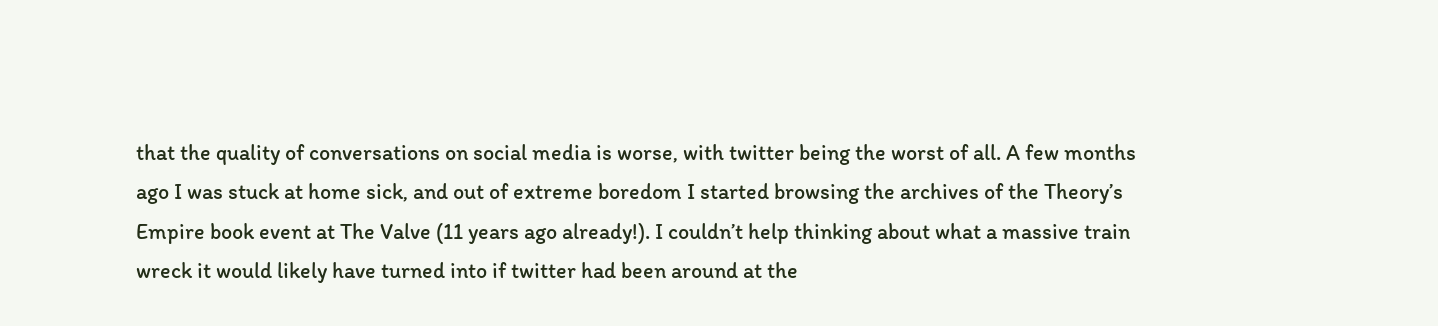that the quality of conversations on social media is worse, with twitter being the worst of all. A few months ago I was stuck at home sick, and out of extreme boredom I started browsing the archives of the Theory’s Empire book event at The Valve (11 years ago already!). I couldn’t help thinking about what a massive train wreck it would likely have turned into if twitter had been around at the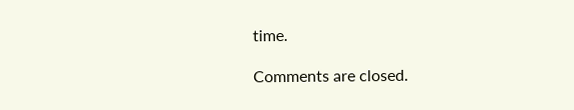time.

Comments are closed.